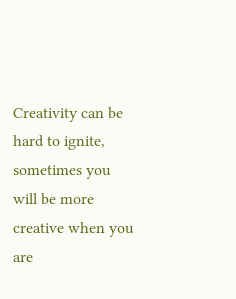Creativity can be hard to ignite, sometimes you will be more creative when you are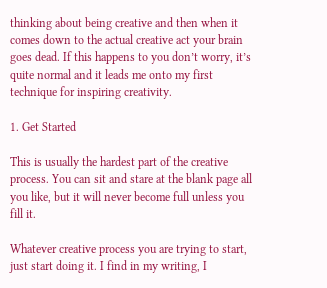thinking about being creative and then when it comes down to the actual creative act your brain goes dead. If this happens to you don’t worry, it’s quite normal and it leads me onto my first technique for inspiring creativity.

1. Get Started

This is usually the hardest part of the creative process. You can sit and stare at the blank page all you like, but it will never become full unless you fill it.

Whatever creative process you are trying to start, just start doing it. I find in my writing, I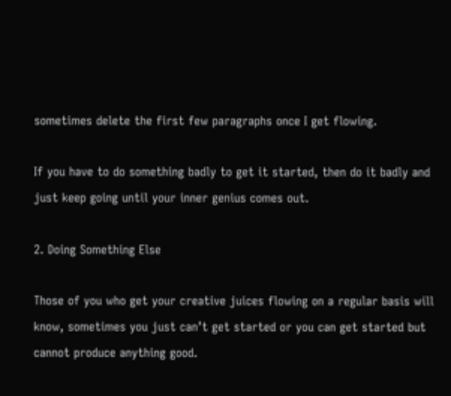sometimes delete the first few paragraphs once I get flowing.

If you have to do something badly to get it started, then do it badly and just keep going until your inner genius comes out.

2. Doing Something Else

Those of you who get your creative juices flowing on a regular basis will know, sometimes you just can’t get started or you can get started but cannot produce anything good.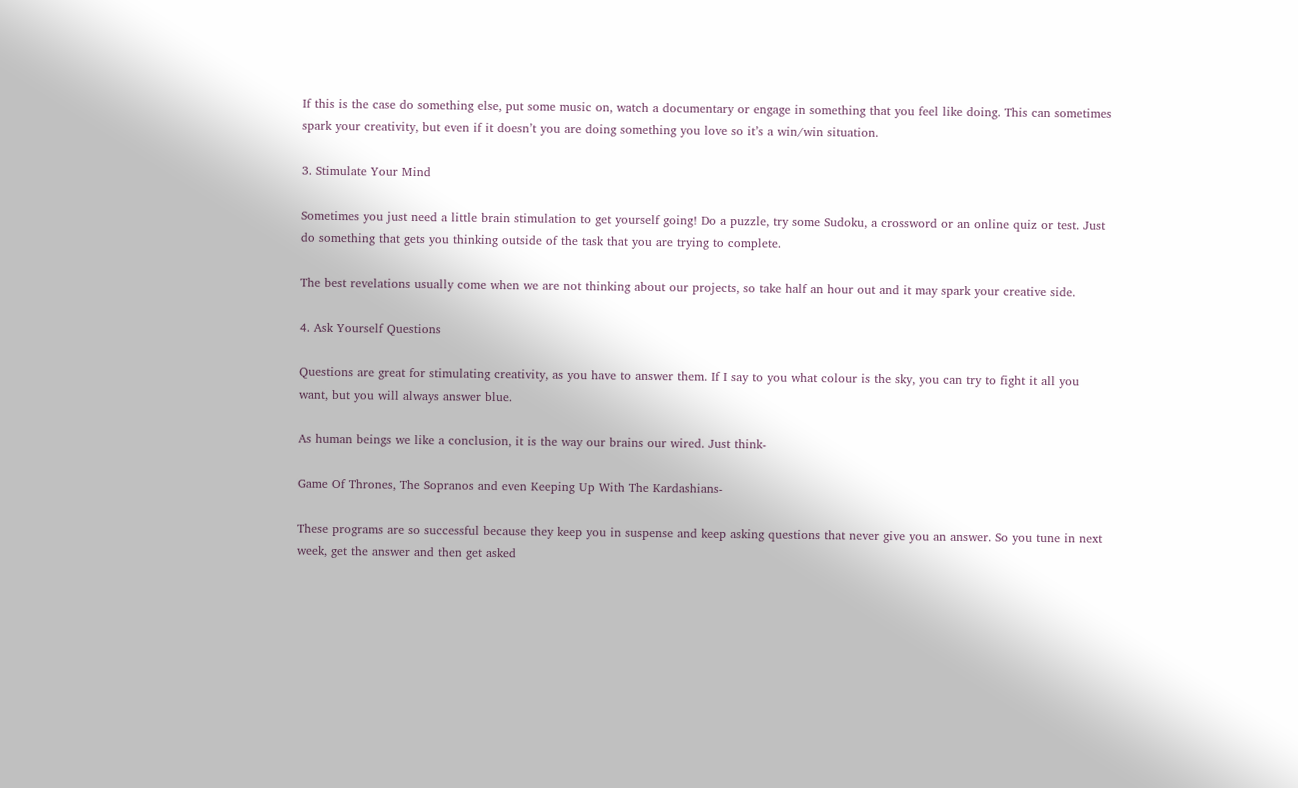If this is the case do something else, put some music on, watch a documentary or engage in something that you feel like doing. This can sometimes spark your creativity, but even if it doesn’t you are doing something you love so it’s a win/win situation.

3. Stimulate Your Mind

Sometimes you just need a little brain stimulation to get yourself going! Do a puzzle, try some Sudoku, a crossword or an online quiz or test. Just do something that gets you thinking outside of the task that you are trying to complete.

The best revelations usually come when we are not thinking about our projects, so take half an hour out and it may spark your creative side.

4. Ask Yourself Questions

Questions are great for stimulating creativity, as you have to answer them. If I say to you what colour is the sky, you can try to fight it all you want, but you will always answer blue.

As human beings we like a conclusion, it is the way our brains our wired. Just think-

Game Of Thrones, The Sopranos and even Keeping Up With The Kardashians-

These programs are so successful because they keep you in suspense and keep asking questions that never give you an answer. So you tune in next week, get the answer and then get asked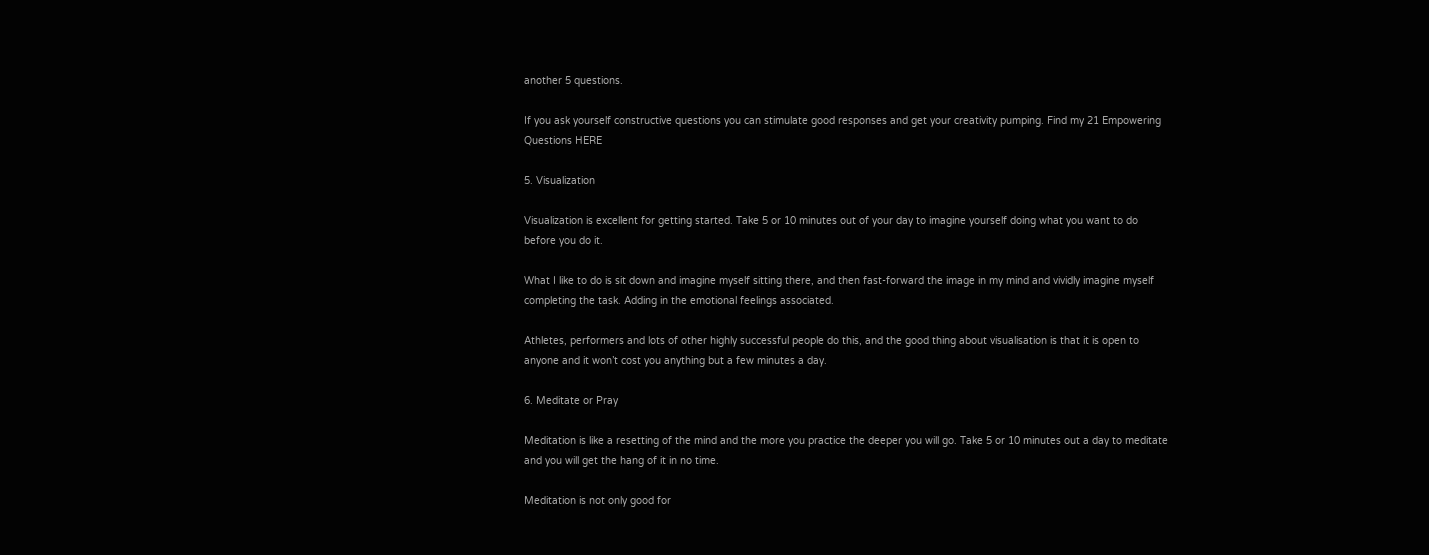another 5 questions.

If you ask yourself constructive questions you can stimulate good responses and get your creativity pumping. Find my 21 Empowering Questions HERE

5. Visualization

Visualization is excellent for getting started. Take 5 or 10 minutes out of your day to imagine yourself doing what you want to do before you do it.

What I like to do is sit down and imagine myself sitting there, and then fast-forward the image in my mind and vividly imagine myself completing the task. Adding in the emotional feelings associated.

Athletes, performers and lots of other highly successful people do this, and the good thing about visualisation is that it is open to anyone and it won’t cost you anything but a few minutes a day.

6. Meditate or Pray

Meditation is like a resetting of the mind and the more you practice the deeper you will go. Take 5 or 10 minutes out a day to meditate and you will get the hang of it in no time.

Meditation is not only good for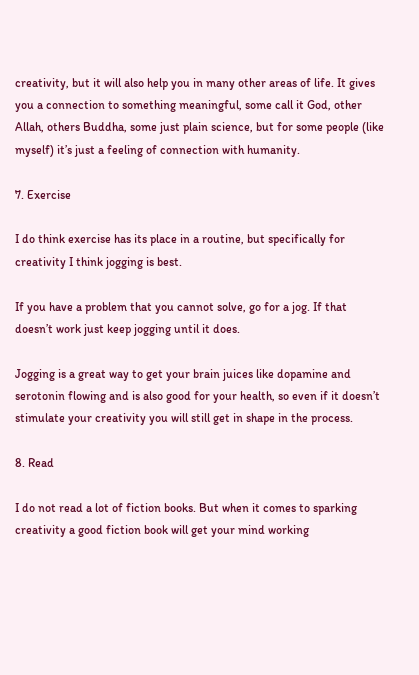creativity, but it will also help you in many other areas of life. It gives you a connection to something meaningful, some call it God, other Allah, others Buddha, some just plain science, but for some people (like myself) it’s just a feeling of connection with humanity.

7. Exercise

I do think exercise has its place in a routine, but specifically for creativity I think jogging is best.

If you have a problem that you cannot solve, go for a jog. If that doesn’t work just keep jogging until it does.

Jogging is a great way to get your brain juices like dopamine and serotonin flowing and is also good for your health, so even if it doesn’t stimulate your creativity you will still get in shape in the process.

8. Read

I do not read a lot of fiction books. But when it comes to sparking creativity a good fiction book will get your mind working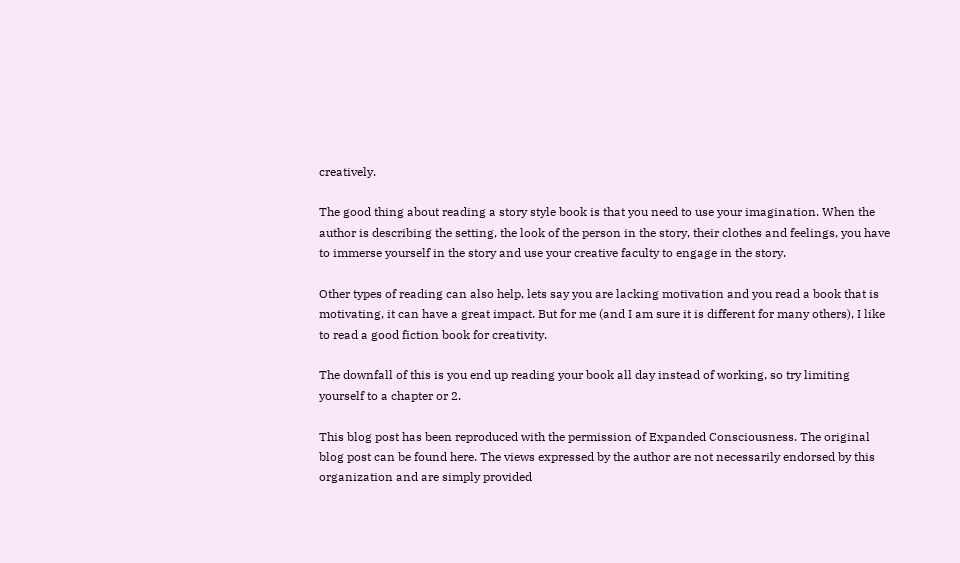creatively.

The good thing about reading a story style book is that you need to use your imagination. When the author is describing the setting, the look of the person in the story, their clothes and feelings, you have to immerse yourself in the story and use your creative faculty to engage in the story.

Other types of reading can also help, lets say you are lacking motivation and you read a book that is motivating, it can have a great impact. But for me (and I am sure it is different for many others), I like to read a good fiction book for creativity.

The downfall of this is you end up reading your book all day instead of working, so try limiting yourself to a chapter or 2.

This blog post has been reproduced with the permission of Expanded Consciousness. The original blog post can be found here. The views expressed by the author are not necessarily endorsed by this organization and are simply provided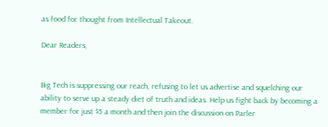as food for thought from Intellectual Takeout.

Dear Readers,


Big Tech is suppressing our reach, refusing to let us advertise and squelching our ability to serve up a steady diet of truth and ideas. Help us fight back by becoming a member for just $5 a month and then join the discussion on Parler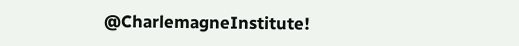@CharlemagneInstitute!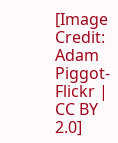[Image Credit: Adam Piggot-Flickr | CC BY 2.0]